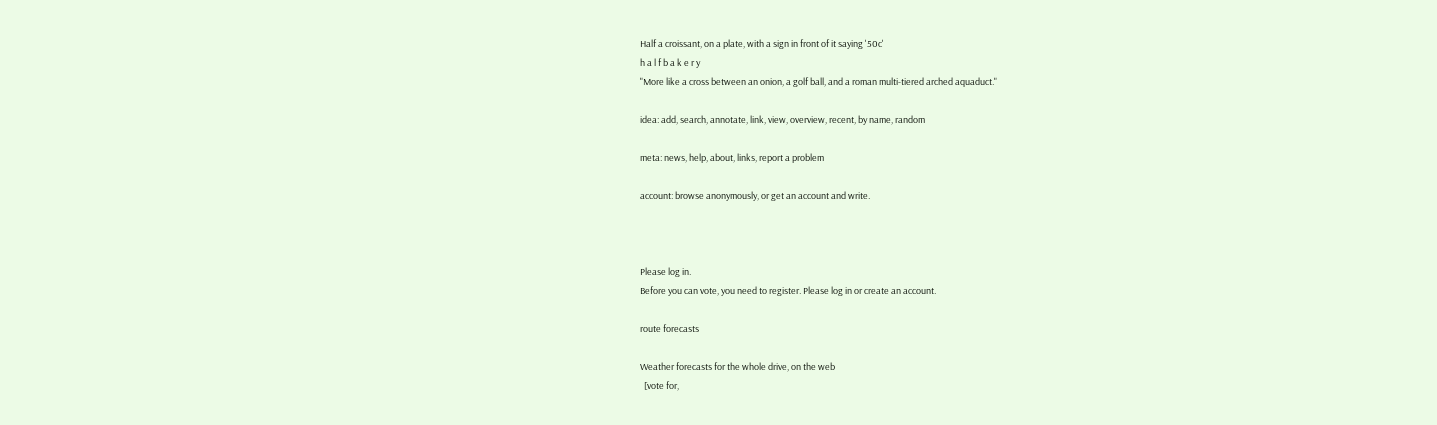Half a croissant, on a plate, with a sign in front of it saying '50c'
h a l f b a k e r y
"More like a cross between an onion, a golf ball, and a roman multi-tiered arched aquaduct."

idea: add, search, annotate, link, view, overview, recent, by name, random

meta: news, help, about, links, report a problem

account: browse anonymously, or get an account and write.



Please log in.
Before you can vote, you need to register. Please log in or create an account.

route forecasts

Weather forecasts for the whole drive, on the web
  [vote for,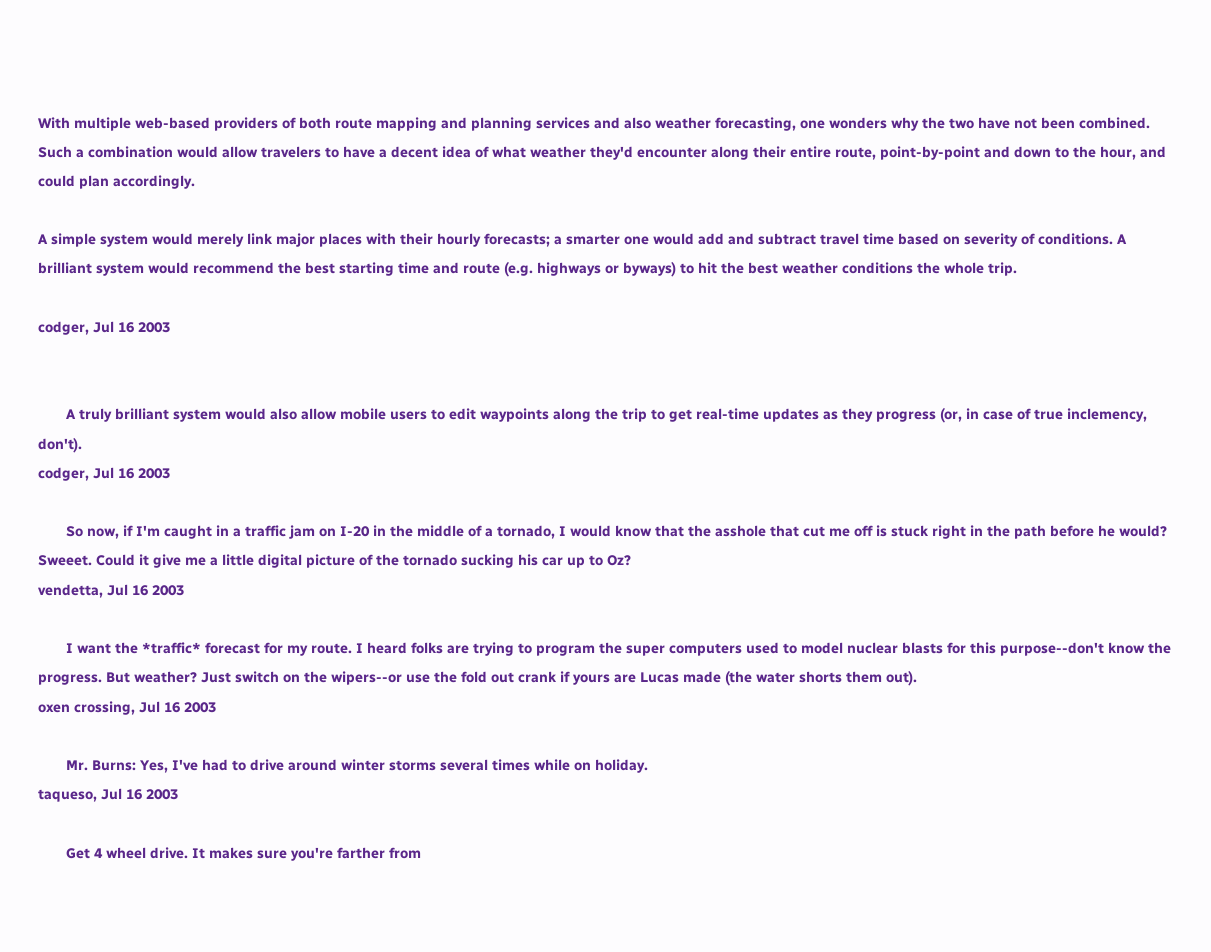With multiple web-based providers of both route mapping and planning services and also weather forecasting, one wonders why the two have not been combined. Such a combination would allow travelers to have a decent idea of what weather they'd encounter along their entire route, point-by-point and down to the hour, and could plan accordingly.

A simple system would merely link major places with their hourly forecasts; a smarter one would add and subtract travel time based on severity of conditions. A brilliant system would recommend the best starting time and route (e.g. highways or byways) to hit the best weather conditions the whole trip.

codger, Jul 16 2003


       A truly brilliant system would also allow mobile users to edit waypoints along the trip to get real-time updates as they progress (or, in case of true inclemency, don't).
codger, Jul 16 2003

       So now, if I'm caught in a traffic jam on I-20 in the middle of a tornado, I would know that the asshole that cut me off is stuck right in the path before he would? Sweeet. Could it give me a little digital picture of the tornado sucking his car up to Oz?
vendetta, Jul 16 2003

       I want the *traffic* forecast for my route. I heard folks are trying to program the super computers used to model nuclear blasts for this purpose--don't know the progress. But weather? Just switch on the wipers--or use the fold out crank if yours are Lucas made (the water shorts them out).
oxen crossing, Jul 16 2003

       Mr. Burns: Yes, I've had to drive around winter storms several times while on holiday.
taqueso, Jul 16 2003

       Get 4 wheel drive. It makes sure you're farther from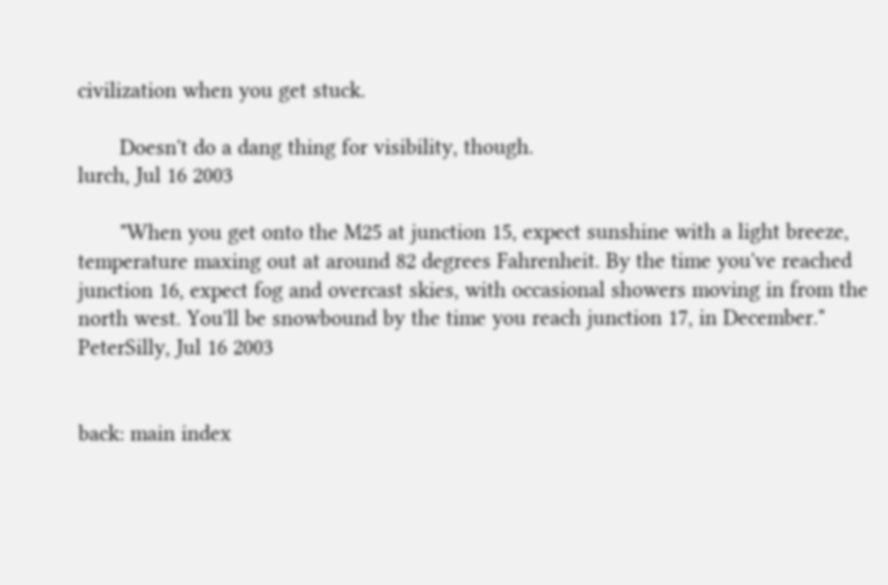civilization when you get stuck.

       Doesn't do a dang thing for visibility, though.
lurch, Jul 16 2003

       "When you get onto the M25 at junction 15, expect sunshine with a light breeze, temperature maxing out at around 82 degrees Fahrenheit. By the time you've reached junction 16, expect fog and overcast skies, with occasional showers moving in from the north west. You'll be snowbound by the time you reach junction 17, in December."
PeterSilly, Jul 16 2003


back: main index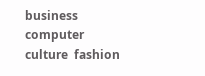business  computer  culture  fashion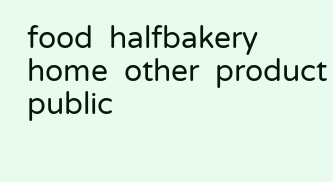food  halfbakery  home  other  product  public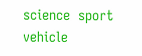science  sport  vehicle